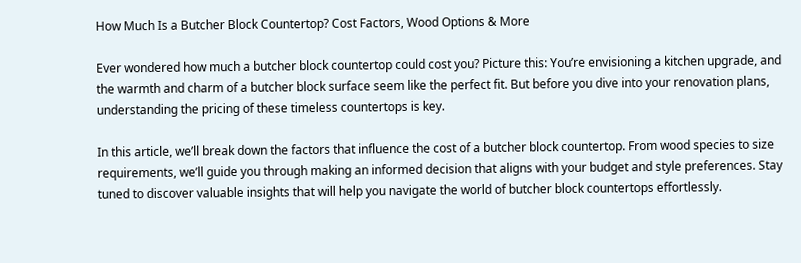How Much Is a Butcher Block Countertop? Cost Factors, Wood Options & More

Ever wondered how much a butcher block countertop could cost you? Picture this: You’re envisioning a kitchen upgrade, and the warmth and charm of a butcher block surface seem like the perfect fit. But before you dive into your renovation plans, understanding the pricing of these timeless countertops is key.

In this article, we’ll break down the factors that influence the cost of a butcher block countertop. From wood species to size requirements, we’ll guide you through making an informed decision that aligns with your budget and style preferences. Stay tuned to discover valuable insights that will help you navigate the world of butcher block countertops effortlessly.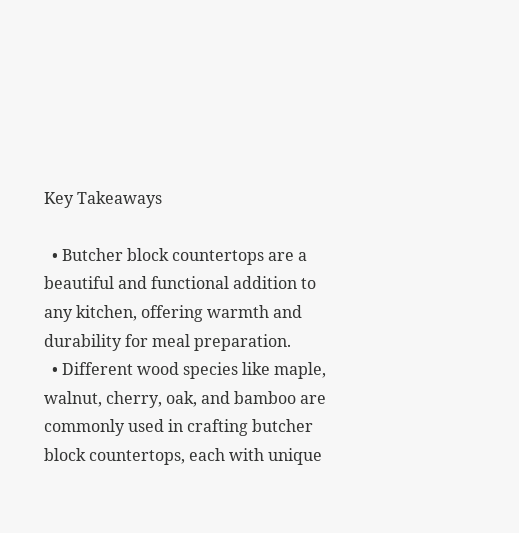Key Takeaways

  • Butcher block countertops are a beautiful and functional addition to any kitchen, offering warmth and durability for meal preparation.
  • Different wood species like maple, walnut, cherry, oak, and bamboo are commonly used in crafting butcher block countertops, each with unique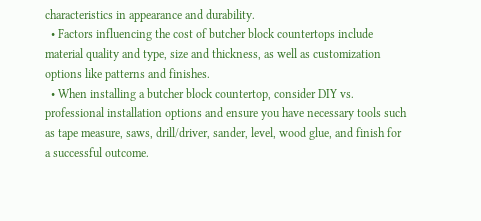characteristics in appearance and durability.
  • Factors influencing the cost of butcher block countertops include material quality and type, size and thickness, as well as customization options like patterns and finishes.
  • When installing a butcher block countertop, consider DIY vs. professional installation options and ensure you have necessary tools such as tape measure, saws, drill/driver, sander, level, wood glue, and finish for a successful outcome.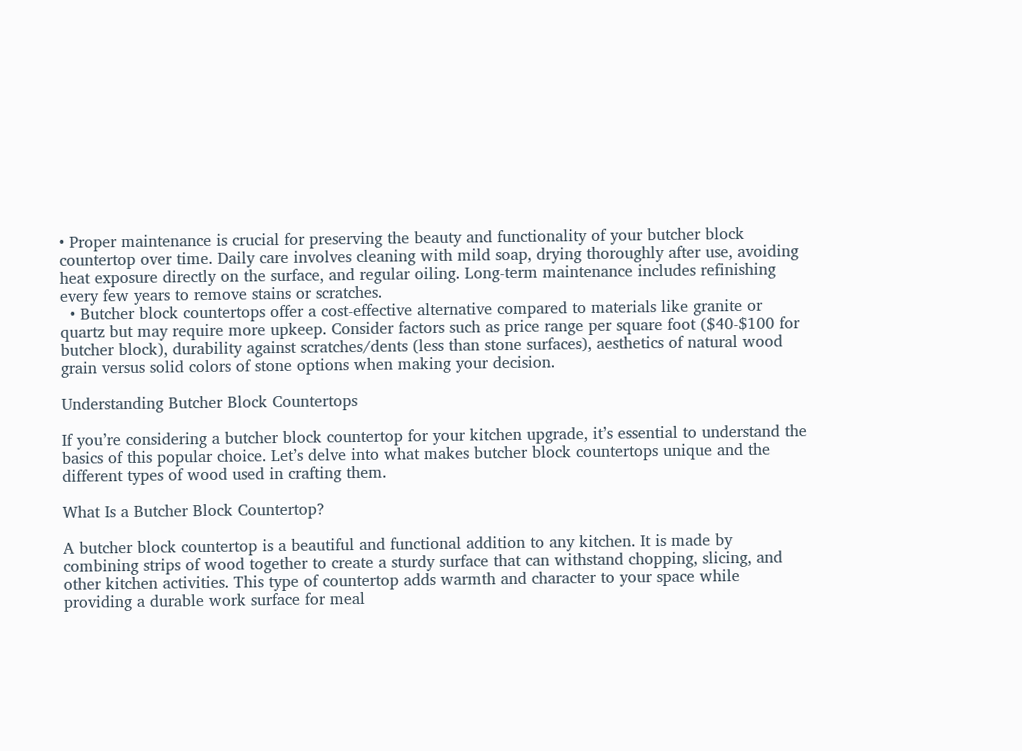• Proper maintenance is crucial for preserving the beauty and functionality of your butcher block countertop over time. Daily care involves cleaning with mild soap, drying thoroughly after use, avoiding heat exposure directly on the surface, and regular oiling. Long-term maintenance includes refinishing every few years to remove stains or scratches.
  • Butcher block countertops offer a cost-effective alternative compared to materials like granite or quartz but may require more upkeep. Consider factors such as price range per square foot ($40-$100 for butcher block), durability against scratches/dents (less than stone surfaces), aesthetics of natural wood grain versus solid colors of stone options when making your decision.

Understanding Butcher Block Countertops

If you’re considering a butcher block countertop for your kitchen upgrade, it’s essential to understand the basics of this popular choice. Let’s delve into what makes butcher block countertops unique and the different types of wood used in crafting them.

What Is a Butcher Block Countertop?

A butcher block countertop is a beautiful and functional addition to any kitchen. It is made by combining strips of wood together to create a sturdy surface that can withstand chopping, slicing, and other kitchen activities. This type of countertop adds warmth and character to your space while providing a durable work surface for meal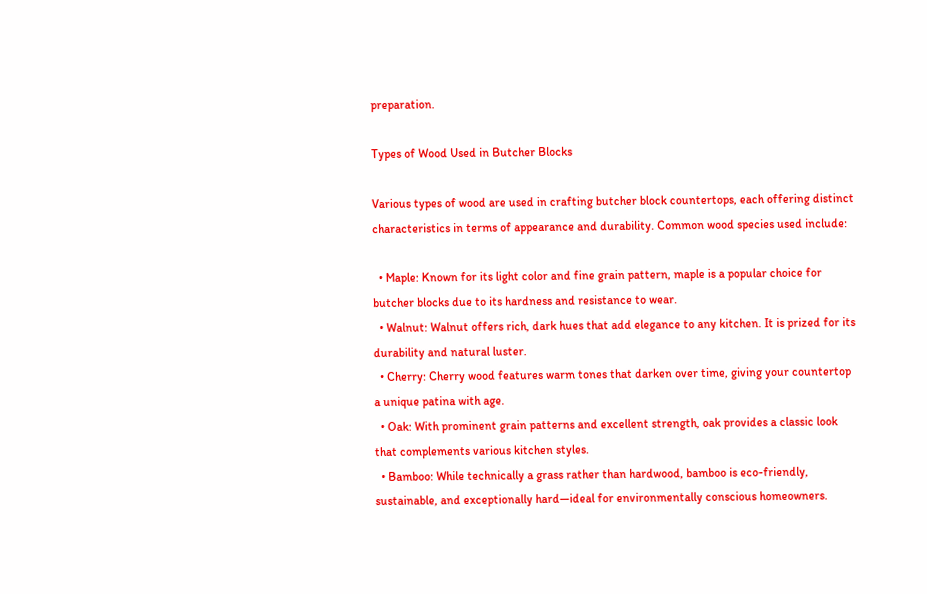preparation.

Types of Wood Used in Butcher Blocks

Various types of wood are used in crafting butcher block countertops, each offering distinct characteristics in terms of appearance and durability. Common wood species used include:

  • Maple: Known for its light color and fine grain pattern, maple is a popular choice for butcher blocks due to its hardness and resistance to wear.
  • Walnut: Walnut offers rich, dark hues that add elegance to any kitchen. It is prized for its durability and natural luster.
  • Cherry: Cherry wood features warm tones that darken over time, giving your countertop a unique patina with age.
  • Oak: With prominent grain patterns and excellent strength, oak provides a classic look that complements various kitchen styles.
  • Bamboo: While technically a grass rather than hardwood, bamboo is eco-friendly, sustainable, and exceptionally hard—ideal for environmentally conscious homeowners.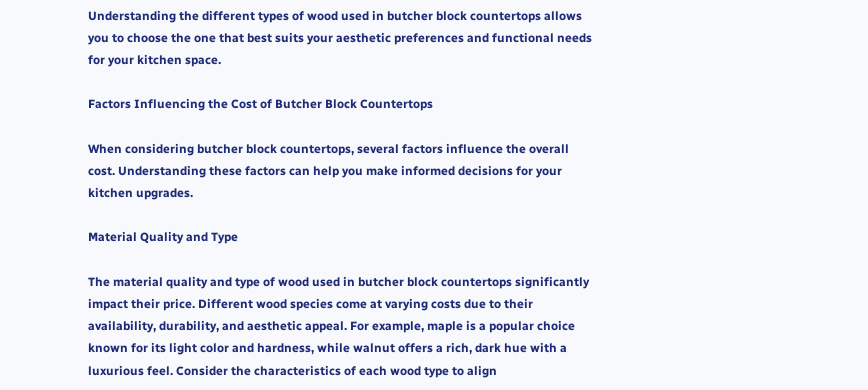Understanding the different types of wood used in butcher block countertops allows you to choose the one that best suits your aesthetic preferences and functional needs for your kitchen space.

Factors Influencing the Cost of Butcher Block Countertops

When considering butcher block countertops, several factors influence the overall cost. Understanding these factors can help you make informed decisions for your kitchen upgrades.

Material Quality and Type

The material quality and type of wood used in butcher block countertops significantly impact their price. Different wood species come at varying costs due to their availability, durability, and aesthetic appeal. For example, maple is a popular choice known for its light color and hardness, while walnut offers a rich, dark hue with a luxurious feel. Consider the characteristics of each wood type to align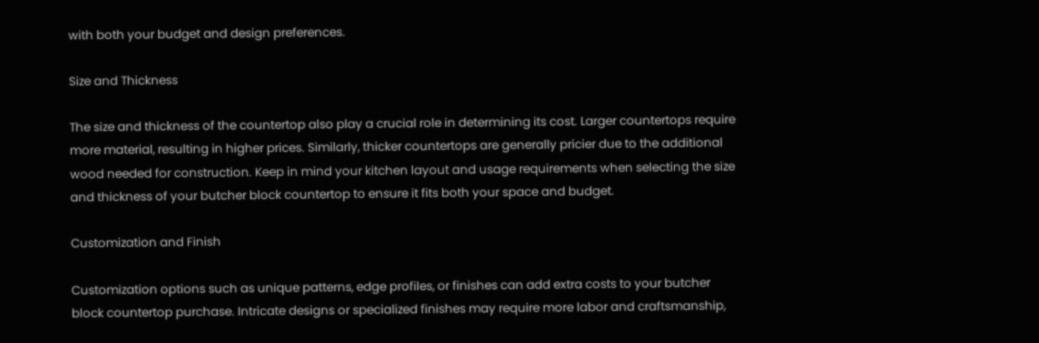with both your budget and design preferences.

Size and Thickness

The size and thickness of the countertop also play a crucial role in determining its cost. Larger countertops require more material, resulting in higher prices. Similarly, thicker countertops are generally pricier due to the additional wood needed for construction. Keep in mind your kitchen layout and usage requirements when selecting the size and thickness of your butcher block countertop to ensure it fits both your space and budget.

Customization and Finish

Customization options such as unique patterns, edge profiles, or finishes can add extra costs to your butcher block countertop purchase. Intricate designs or specialized finishes may require more labor and craftsmanship,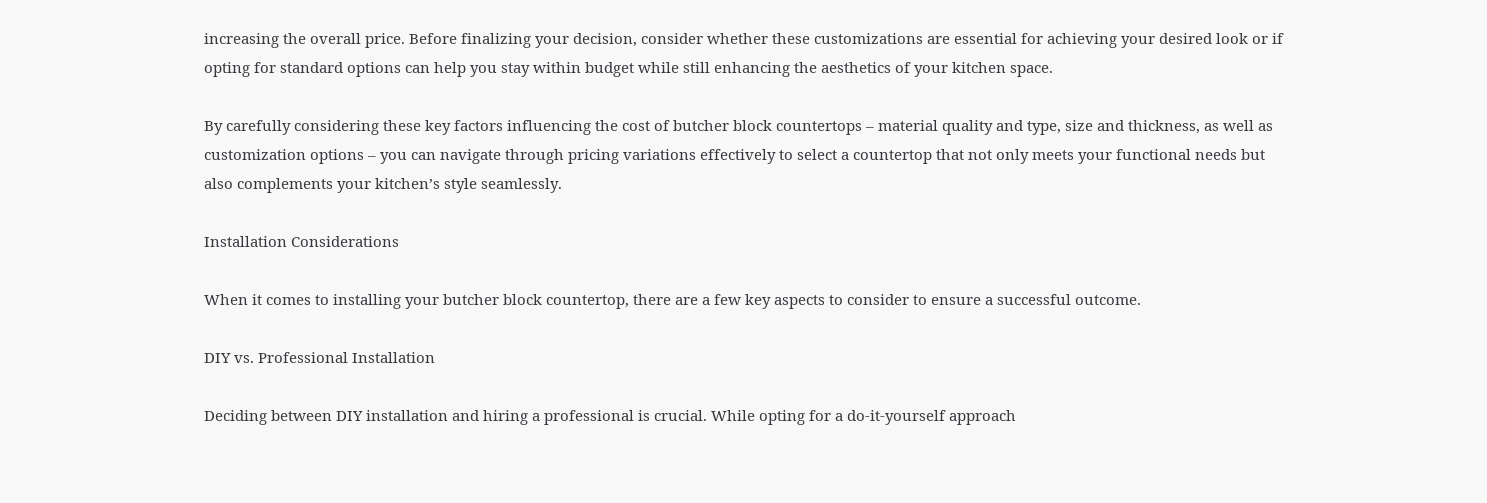increasing the overall price. Before finalizing your decision, consider whether these customizations are essential for achieving your desired look or if opting for standard options can help you stay within budget while still enhancing the aesthetics of your kitchen space.

By carefully considering these key factors influencing the cost of butcher block countertops – material quality and type, size and thickness, as well as customization options – you can navigate through pricing variations effectively to select a countertop that not only meets your functional needs but also complements your kitchen’s style seamlessly.

Installation Considerations

When it comes to installing your butcher block countertop, there are a few key aspects to consider to ensure a successful outcome.

DIY vs. Professional Installation

Deciding between DIY installation and hiring a professional is crucial. While opting for a do-it-yourself approach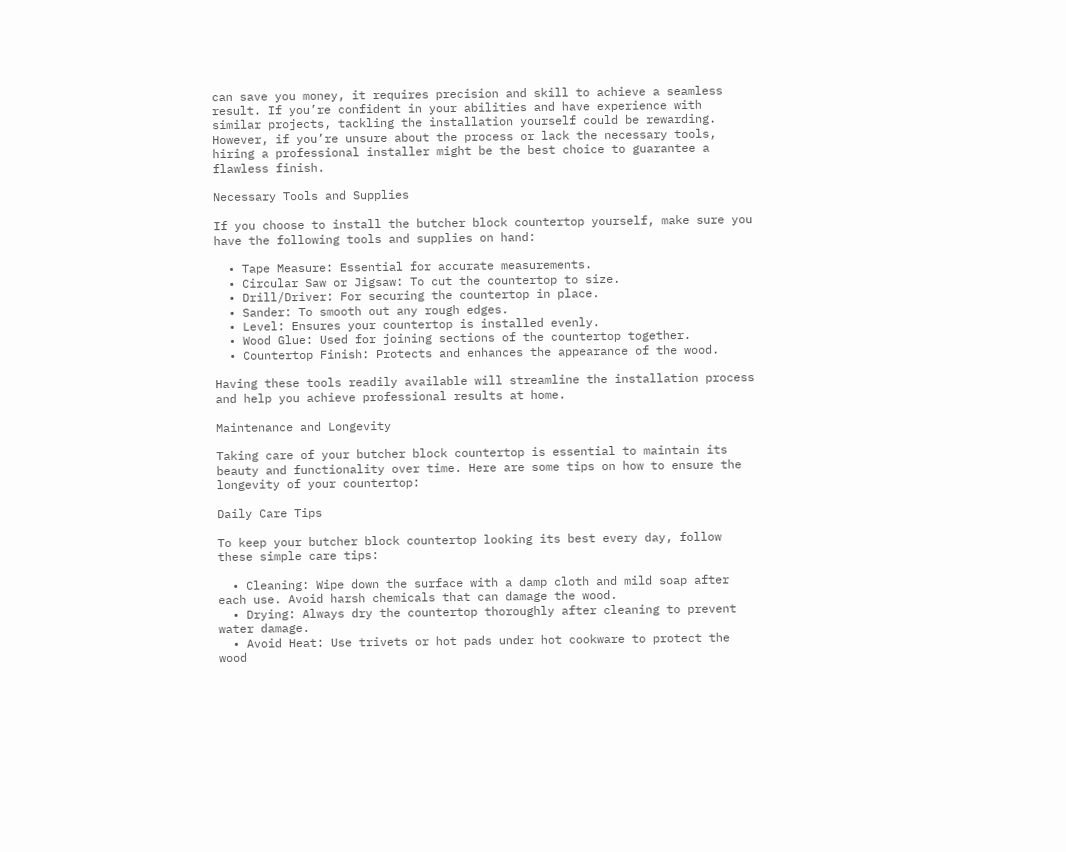can save you money, it requires precision and skill to achieve a seamless result. If you’re confident in your abilities and have experience with similar projects, tackling the installation yourself could be rewarding. However, if you’re unsure about the process or lack the necessary tools, hiring a professional installer might be the best choice to guarantee a flawless finish.

Necessary Tools and Supplies

If you choose to install the butcher block countertop yourself, make sure you have the following tools and supplies on hand:

  • Tape Measure: Essential for accurate measurements.
  • Circular Saw or Jigsaw: To cut the countertop to size.
  • Drill/Driver: For securing the countertop in place.
  • Sander: To smooth out any rough edges.
  • Level: Ensures your countertop is installed evenly.
  • Wood Glue: Used for joining sections of the countertop together.
  • Countertop Finish: Protects and enhances the appearance of the wood.

Having these tools readily available will streamline the installation process and help you achieve professional results at home.

Maintenance and Longevity

Taking care of your butcher block countertop is essential to maintain its beauty and functionality over time. Here are some tips on how to ensure the longevity of your countertop:

Daily Care Tips

To keep your butcher block countertop looking its best every day, follow these simple care tips:

  • Cleaning: Wipe down the surface with a damp cloth and mild soap after each use. Avoid harsh chemicals that can damage the wood.
  • Drying: Always dry the countertop thoroughly after cleaning to prevent water damage.
  • Avoid Heat: Use trivets or hot pads under hot cookware to protect the wood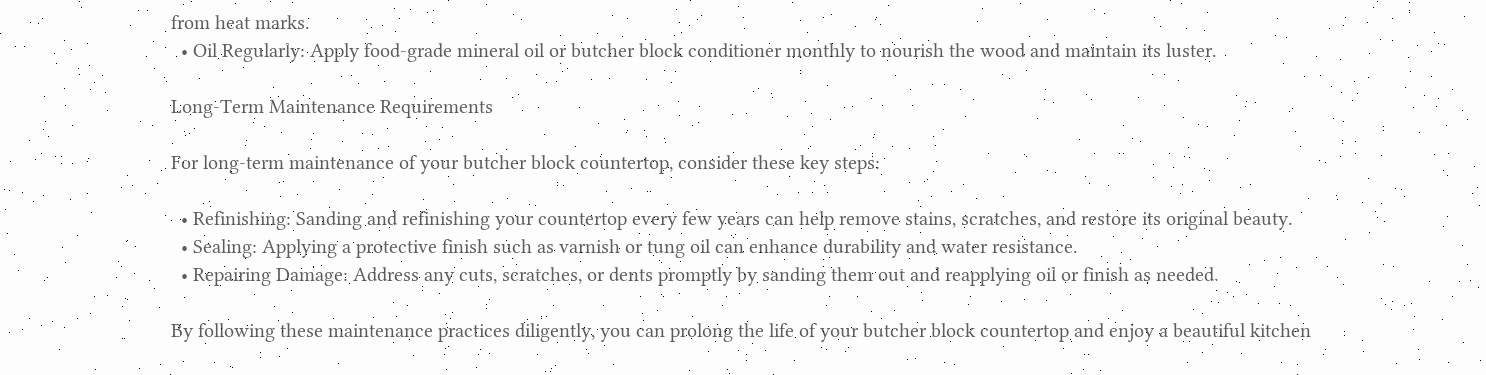from heat marks.
  • Oil Regularly: Apply food-grade mineral oil or butcher block conditioner monthly to nourish the wood and maintain its luster.

Long-Term Maintenance Requirements

For long-term maintenance of your butcher block countertop, consider these key steps:

  • Refinishing: Sanding and refinishing your countertop every few years can help remove stains, scratches, and restore its original beauty.
  • Sealing: Applying a protective finish such as varnish or tung oil can enhance durability and water resistance.
  • Repairing Damage: Address any cuts, scratches, or dents promptly by sanding them out and reapplying oil or finish as needed.

By following these maintenance practices diligently, you can prolong the life of your butcher block countertop and enjoy a beautiful kitchen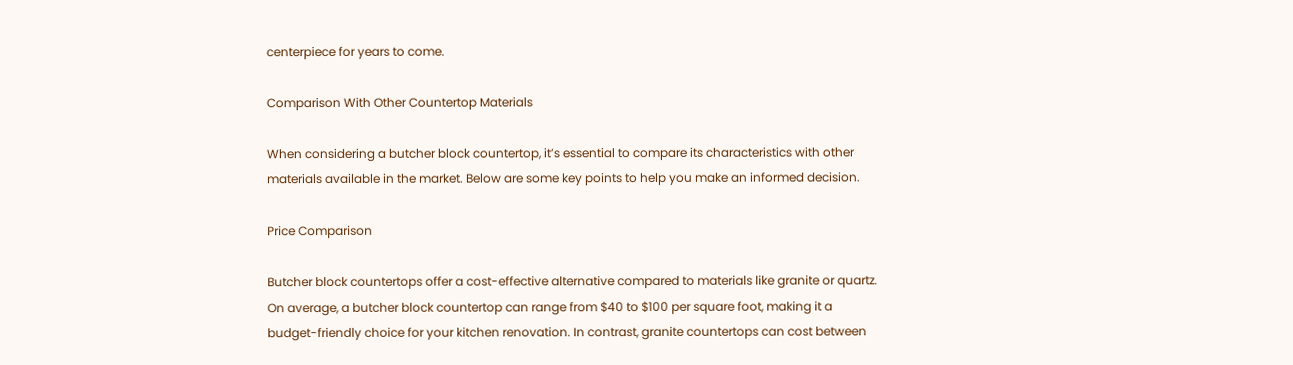centerpiece for years to come.

Comparison With Other Countertop Materials

When considering a butcher block countertop, it’s essential to compare its characteristics with other materials available in the market. Below are some key points to help you make an informed decision.

Price Comparison

Butcher block countertops offer a cost-effective alternative compared to materials like granite or quartz. On average, a butcher block countertop can range from $40 to $100 per square foot, making it a budget-friendly choice for your kitchen renovation. In contrast, granite countertops can cost between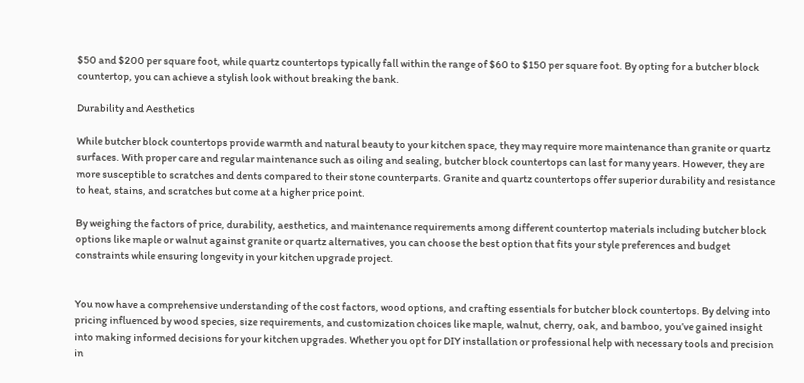$50 and $200 per square foot, while quartz countertops typically fall within the range of $60 to $150 per square foot. By opting for a butcher block countertop, you can achieve a stylish look without breaking the bank.

Durability and Aesthetics

While butcher block countertops provide warmth and natural beauty to your kitchen space, they may require more maintenance than granite or quartz surfaces. With proper care and regular maintenance such as oiling and sealing, butcher block countertops can last for many years. However, they are more susceptible to scratches and dents compared to their stone counterparts. Granite and quartz countertops offer superior durability and resistance to heat, stains, and scratches but come at a higher price point.

By weighing the factors of price, durability, aesthetics, and maintenance requirements among different countertop materials including butcher block options like maple or walnut against granite or quartz alternatives, you can choose the best option that fits your style preferences and budget constraints while ensuring longevity in your kitchen upgrade project.


You now have a comprehensive understanding of the cost factors, wood options, and crafting essentials for butcher block countertops. By delving into pricing influenced by wood species, size requirements, and customization choices like maple, walnut, cherry, oak, and bamboo, you’ve gained insight into making informed decisions for your kitchen upgrades. Whether you opt for DIY installation or professional help with necessary tools and precision in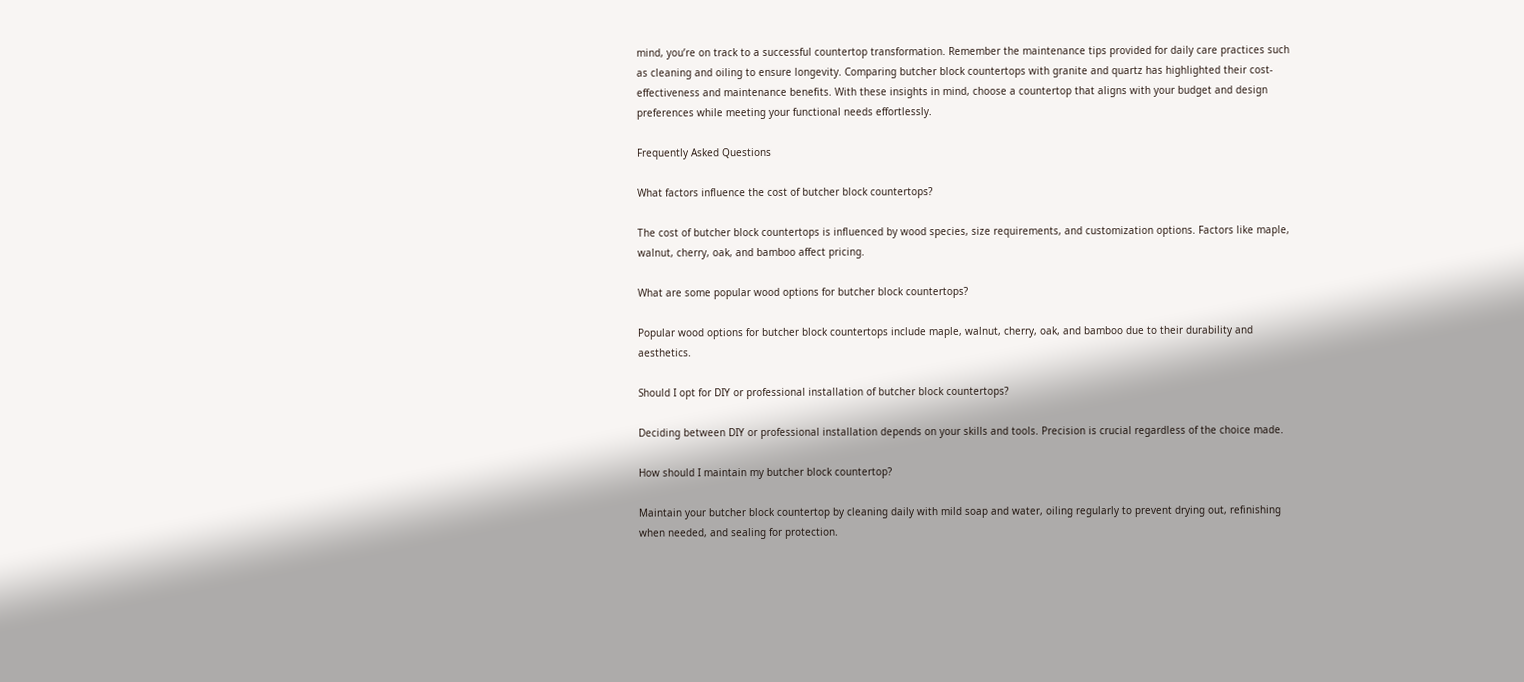mind, you’re on track to a successful countertop transformation. Remember the maintenance tips provided for daily care practices such as cleaning and oiling to ensure longevity. Comparing butcher block countertops with granite and quartz has highlighted their cost-effectiveness and maintenance benefits. With these insights in mind, choose a countertop that aligns with your budget and design preferences while meeting your functional needs effortlessly.

Frequently Asked Questions

What factors influence the cost of butcher block countertops?

The cost of butcher block countertops is influenced by wood species, size requirements, and customization options. Factors like maple, walnut, cherry, oak, and bamboo affect pricing.

What are some popular wood options for butcher block countertops?

Popular wood options for butcher block countertops include maple, walnut, cherry, oak, and bamboo due to their durability and aesthetics.

Should I opt for DIY or professional installation of butcher block countertops?

Deciding between DIY or professional installation depends on your skills and tools. Precision is crucial regardless of the choice made.

How should I maintain my butcher block countertop?

Maintain your butcher block countertop by cleaning daily with mild soap and water, oiling regularly to prevent drying out, refinishing when needed, and sealing for protection.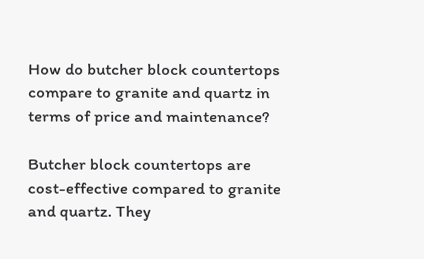How do butcher block countertops compare to granite and quartz in terms of price and maintenance?

Butcher block countertops are cost-effective compared to granite and quartz. They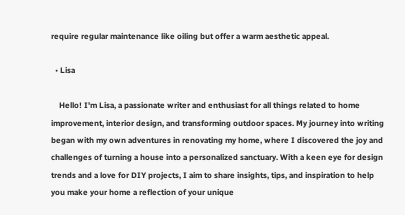require regular maintenance like oiling but offer a warm aesthetic appeal.

  • Lisa

    Hello! I'm Lisa, a passionate writer and enthusiast for all things related to home improvement, interior design, and transforming outdoor spaces. My journey into writing began with my own adventures in renovating my home, where I discovered the joy and challenges of turning a house into a personalized sanctuary. With a keen eye for design trends and a love for DIY projects, I aim to share insights, tips, and inspiration to help you make your home a reflection of your unique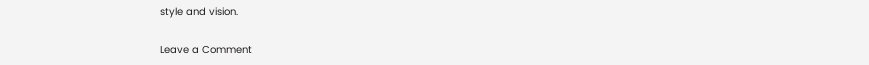style and vision.

Leave a Comment